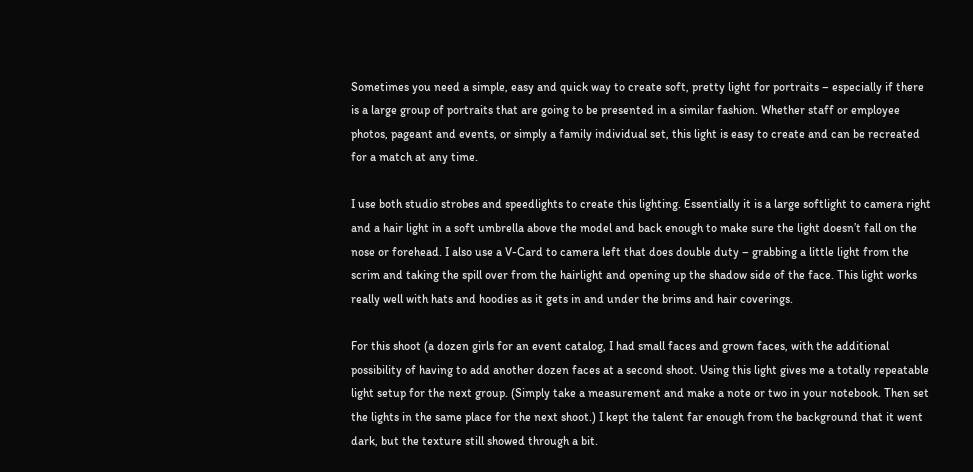Sometimes you need a simple, easy and quick way to create soft, pretty light for portraits – especially if there is a large group of portraits that are going to be presented in a similar fashion. Whether staff or employee photos, pageant and events, or simply a family individual set, this light is easy to create and can be recreated for a match at any time.

I use both studio strobes and speedlights to create this lighting. Essentially it is a large softlight to camera right and a hair light in a soft umbrella above the model and back enough to make sure the light doesn’t fall on the nose or forehead. I also use a V-Card to camera left that does double duty – grabbing a little light from the scrim and taking the spill over from the hairlight and opening up the shadow side of the face. This light works really well with hats and hoodies as it gets in and under the brims and hair coverings.

For this shoot (a dozen girls for an event catalog, I had small faces and grown faces, with the additional possibility of having to add another dozen faces at a second shoot. Using this light gives me a totally repeatable light setup for the next group. (Simply take a measurement and make a note or two in your notebook. Then set the lights in the same place for the next shoot.) I kept the talent far enough from the background that it went dark, but the texture still showed through a bit.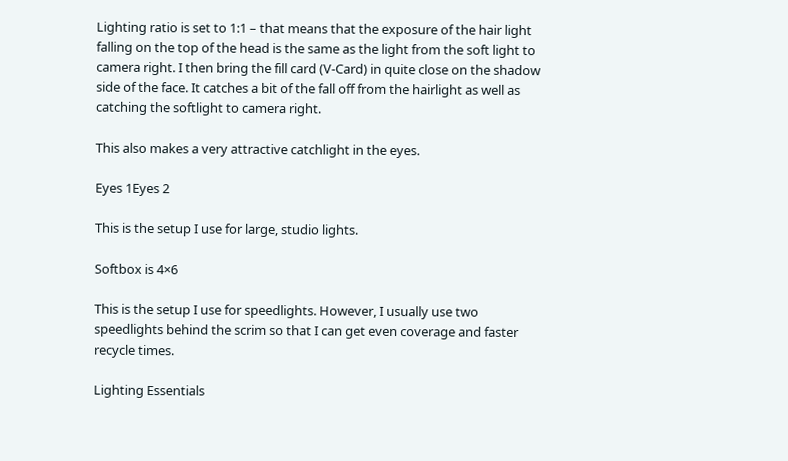Lighting ratio is set to 1:1 – that means that the exposure of the hair light falling on the top of the head is the same as the light from the soft light to camera right. I then bring the fill card (V-Card) in quite close on the shadow side of the face. It catches a bit of the fall off from the hairlight as well as catching the softlight to camera right.

This also makes a very attractive catchlight in the eyes.

Eyes 1Eyes 2

This is the setup I use for large, studio lights.

Softbox is 4×6

This is the setup I use for speedlights. However, I usually use two speedlights behind the scrim so that I can get even coverage and faster recycle times.

Lighting Essentials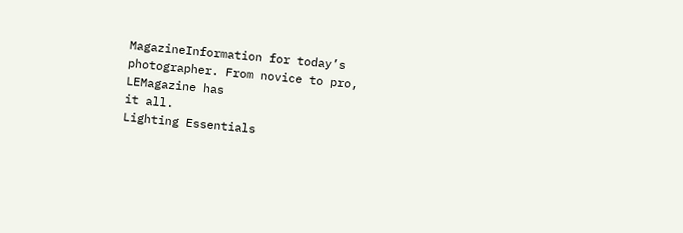MagazineInformation for today’s photographer. From novice to pro, LEMagazine has
it all.
Lighting Essentials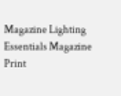Magazine Lighting Essentials Magazine
Print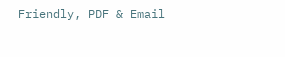Friendly, PDF & Email